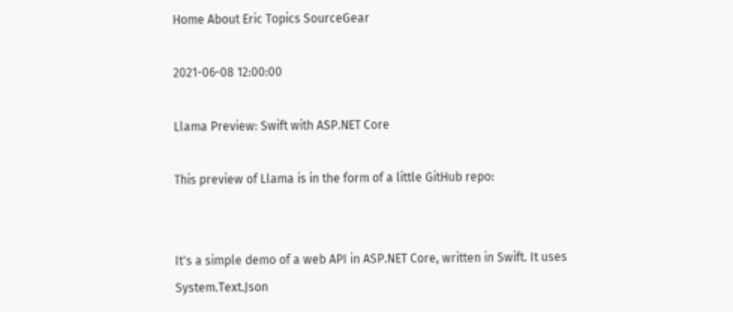Home About Eric Topics SourceGear

2021-06-08 12:00:00

Llama Preview: Swift with ASP.NET Core

This preview of Llama is in the form of a little GitHub repo:


It's a simple demo of a web API in ASP.NET Core, written in Swift. It uses System.Text.Json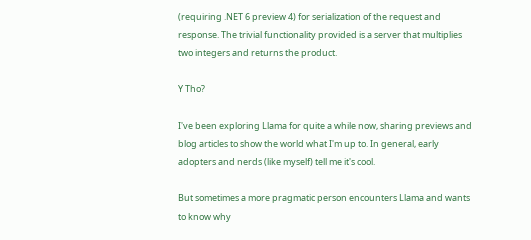(requiring .NET 6 preview 4) for serialization of the request and response. The trivial functionality provided is a server that multiplies two integers and returns the product.

Y Tho?

I've been exploring Llama for quite a while now, sharing previews and blog articles to show the world what I'm up to. In general, early adopters and nerds (like myself) tell me it's cool.

But sometimes a more pragmatic person encounters Llama and wants to know why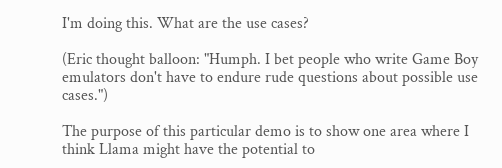I'm doing this. What are the use cases?

(Eric thought balloon: "Humph. I bet people who write Game Boy emulators don't have to endure rude questions about possible use cases.")

The purpose of this particular demo is to show one area where I think Llama might have the potential to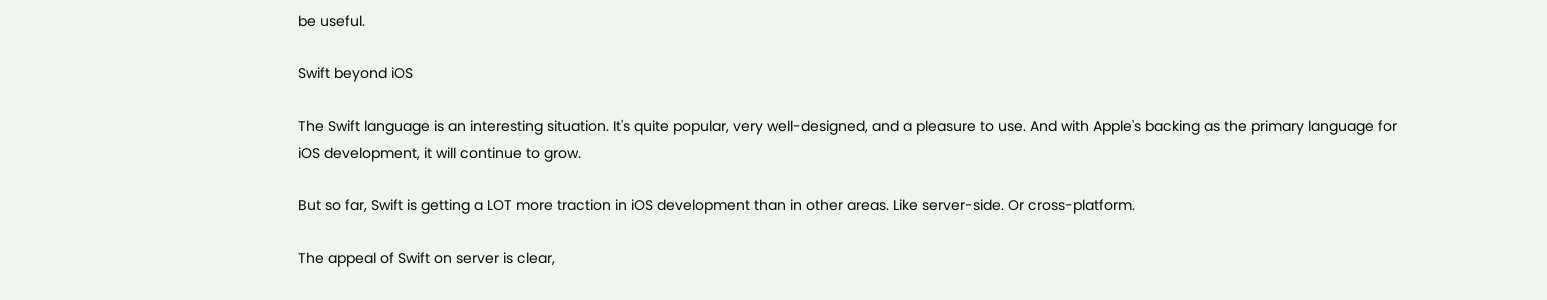be useful.

Swift beyond iOS

The Swift language is an interesting situation. It's quite popular, very well-designed, and a pleasure to use. And with Apple's backing as the primary language for iOS development, it will continue to grow.

But so far, Swift is getting a LOT more traction in iOS development than in other areas. Like server-side. Or cross-platform.

The appeal of Swift on server is clear,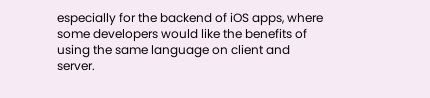especially for the backend of iOS apps, where some developers would like the benefits of using the same language on client and server.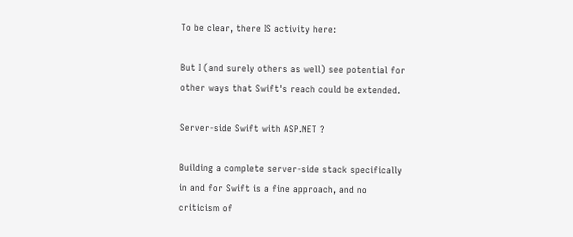To be clear, there IS activity here:

But I (and surely others as well) see potential for other ways that Swift's reach could be extended.

Server-side Swift with ASP.NET ?

Building a complete server-side stack specifically in and for Swift is a fine approach, and no criticism of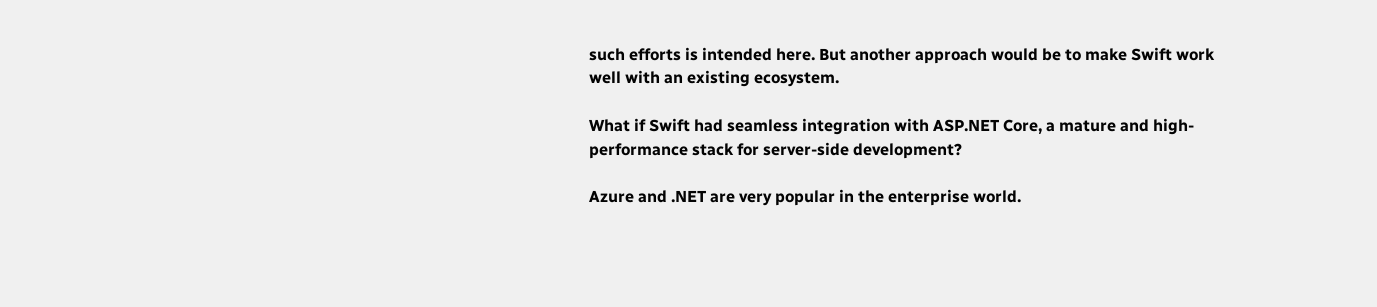such efforts is intended here. But another approach would be to make Swift work well with an existing ecosystem.

What if Swift had seamless integration with ASP.NET Core, a mature and high-performance stack for server-side development?

Azure and .NET are very popular in the enterprise world.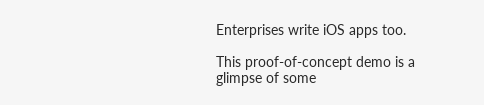Enterprises write iOS apps too.

This proof-of-concept demo is a glimpse of some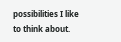possibilities I like to think about.